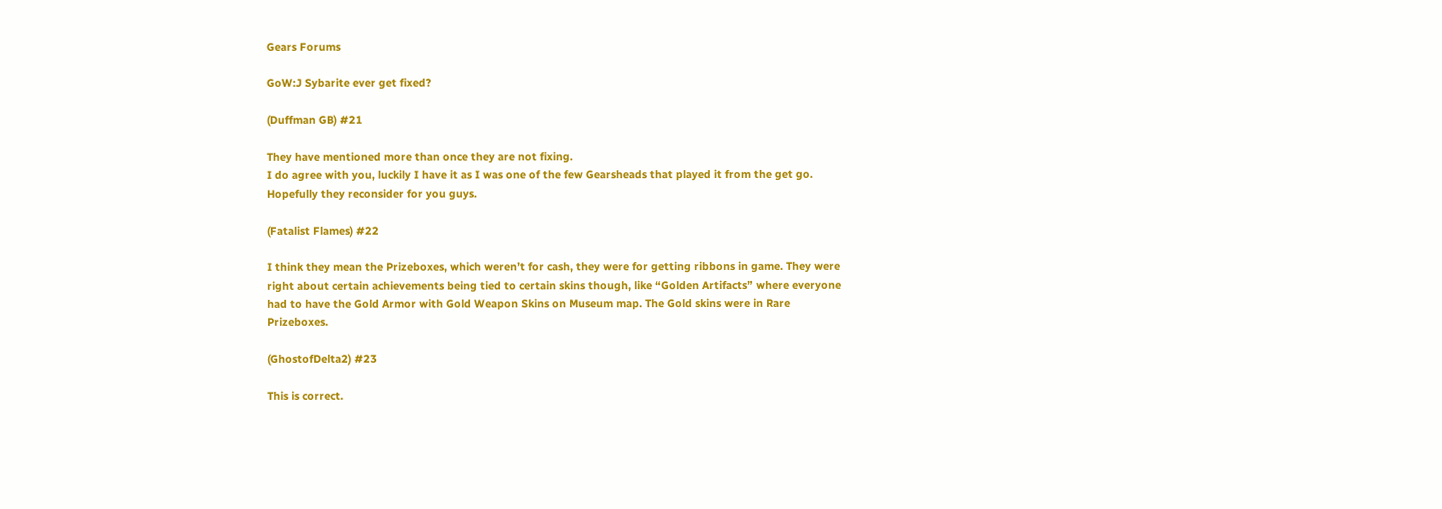Gears Forums

GoW:J Sybarite ever get fixed?

(Duffman GB) #21

They have mentioned more than once they are not fixing.
I do agree with you, luckily I have it as I was one of the few Gearsheads that played it from the get go.
Hopefully they reconsider for you guys.

(Fatalist Flames) #22

I think they mean the Prizeboxes, which weren’t for cash, they were for getting ribbons in game. They were right about certain achievements being tied to certain skins though, like “Golden Artifacts” where everyone had to have the Gold Armor with Gold Weapon Skins on Museum map. The Gold skins were in Rare Prizeboxes.

(GhostofDelta2) #23

This is correct.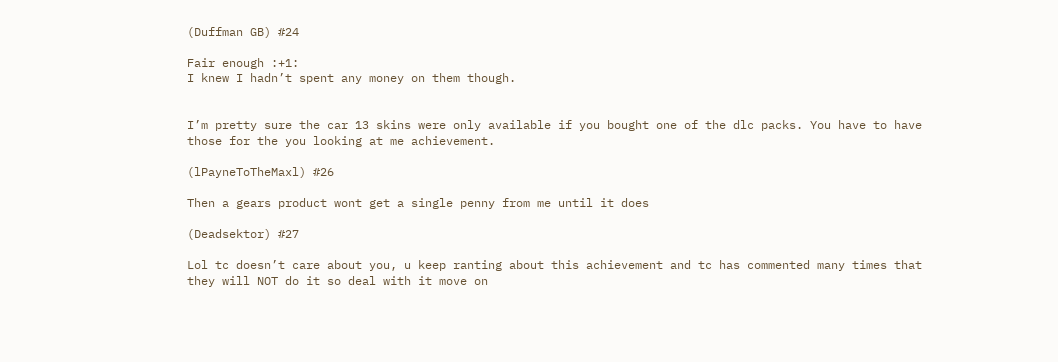(Duffman GB) #24

Fair enough :+1:
I knew I hadn’t spent any money on them though.


I’m pretty sure the car 13 skins were only available if you bought one of the dlc packs. You have to have those for the you looking at me achievement.

(lPayneToTheMaxl) #26

Then a gears product wont get a single penny from me until it does

(Deadsektor) #27

Lol tc doesn’t care about you, u keep ranting about this achievement and tc has commented many times that they will NOT do it so deal with it move on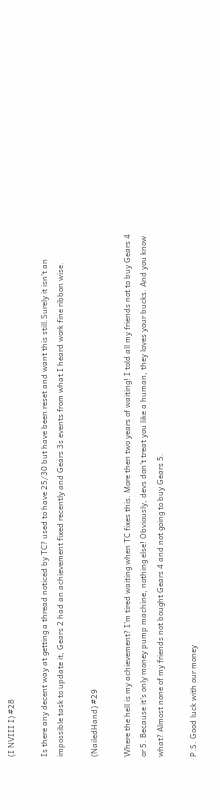(I NVIII I) #28

Is there any decent way at getting a thread noticed by TC? used to have 25/30 but have been reset and want this still.Surely it isn’t an impossible task to update it, Gears 2 had an achievement fixed recently and Gears 3s events from what I heard work fine ribbon wise.

(NailedHand) #29

Where the hell is my achievement? I’m tired waiting when TC fixes this. More then two years of waiting! I told all my friends not to buy Gears 4 or 5. Because it’s only money pump machine, nothing else! Obviously, devs don’t treat you like a human, they loves your bucks. And you know what? Almost none of my friends not bought Gears 4 and not going to buy Gears 5.

P.S. Good luck with our money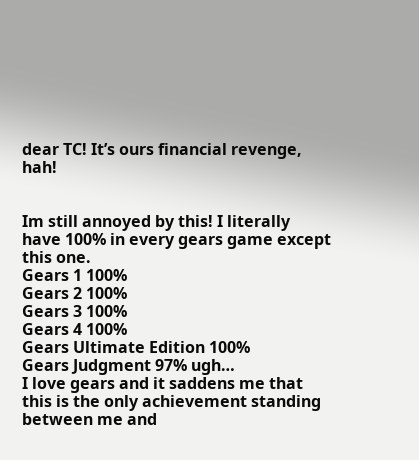dear TC! It’s ours financial revenge, hah!


Im still annoyed by this! I literally have 100% in every gears game except this one.
Gears 1 100%
Gears 2 100%
Gears 3 100%
Gears 4 100%
Gears Ultimate Edition 100%
Gears Judgment 97% ugh…
I love gears and it saddens me that this is the only achievement standing between me and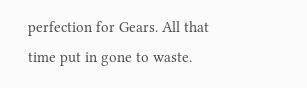perfection for Gears. All that time put in gone to waste.